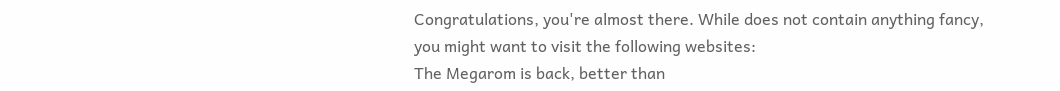Congratulations, you're almost there. While does not contain anything fancy, you might want to visit the following websites:
The Megarom is back, better than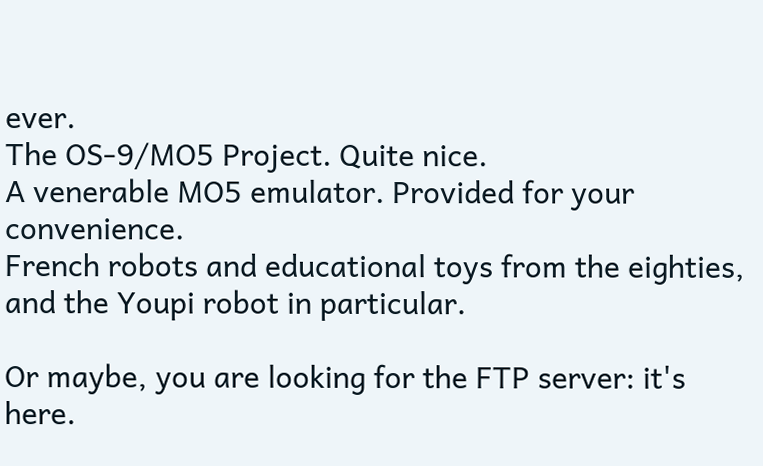ever.
The OS-9/MO5 Project. Quite nice.
A venerable MO5 emulator. Provided for your convenience.
French robots and educational toys from the eighties, and the Youpi robot in particular.

Or maybe, you are looking for the FTP server: it's here.